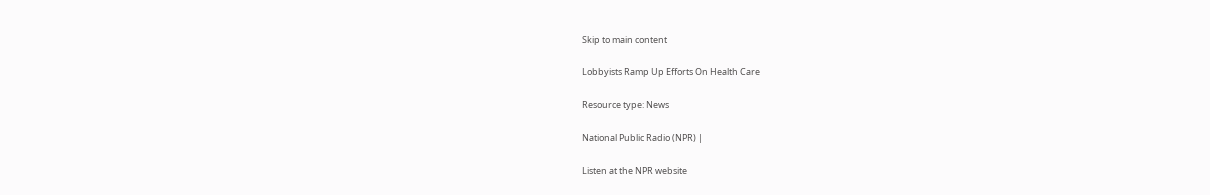Skip to main content

Lobbyists Ramp Up Efforts On Health Care

Resource type: News

National Public Radio (NPR) |

Listen at the NPR website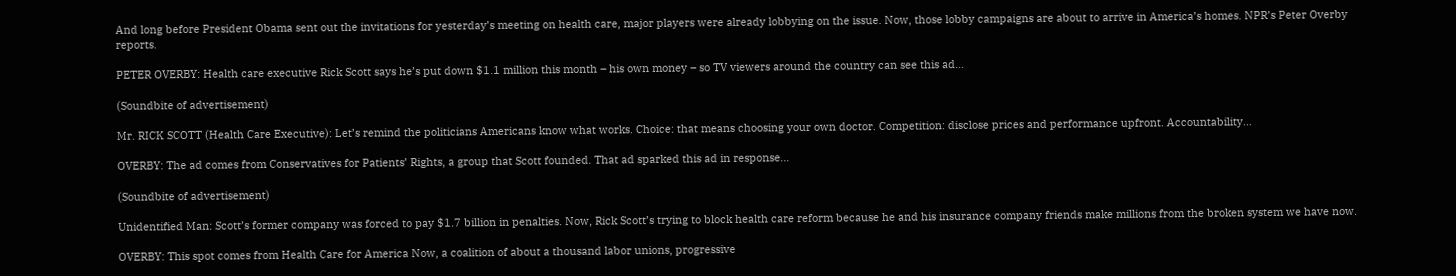And long before President Obama sent out the invitations for yesterday’s meeting on health care, major players were already lobbying on the issue. Now, those lobby campaigns are about to arrive in America’s homes. NPR’s Peter Overby reports.

PETER OVERBY: Health care executive Rick Scott says he’s put down $1.1 million this month – his own money – so TV viewers around the country can see this ad…

(Soundbite of advertisement)

Mr. RICK SCOTT (Health Care Executive): Let’s remind the politicians Americans know what works. Choice: that means choosing your own doctor. Competition: disclose prices and performance upfront. Accountability…

OVERBY: The ad comes from Conservatives for Patients’ Rights, a group that Scott founded. That ad sparked this ad in response…

(Soundbite of advertisement)

Unidentified Man: Scott’s former company was forced to pay $1.7 billion in penalties. Now, Rick Scott’s trying to block health care reform because he and his insurance company friends make millions from the broken system we have now.

OVERBY: This spot comes from Health Care for America Now, a coalition of about a thousand labor unions, progressive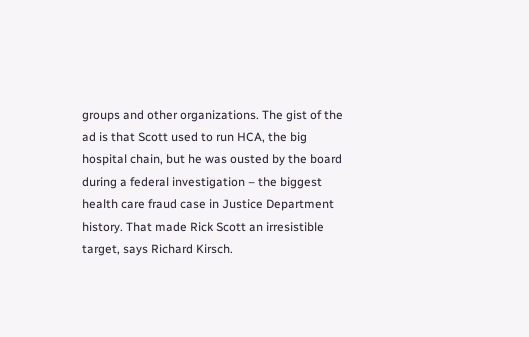groups and other organizations. The gist of the ad is that Scott used to run HCA, the big hospital chain, but he was ousted by the board during a federal investigation – the biggest health care fraud case in Justice Department history. That made Rick Scott an irresistible target, says Richard Kirsch.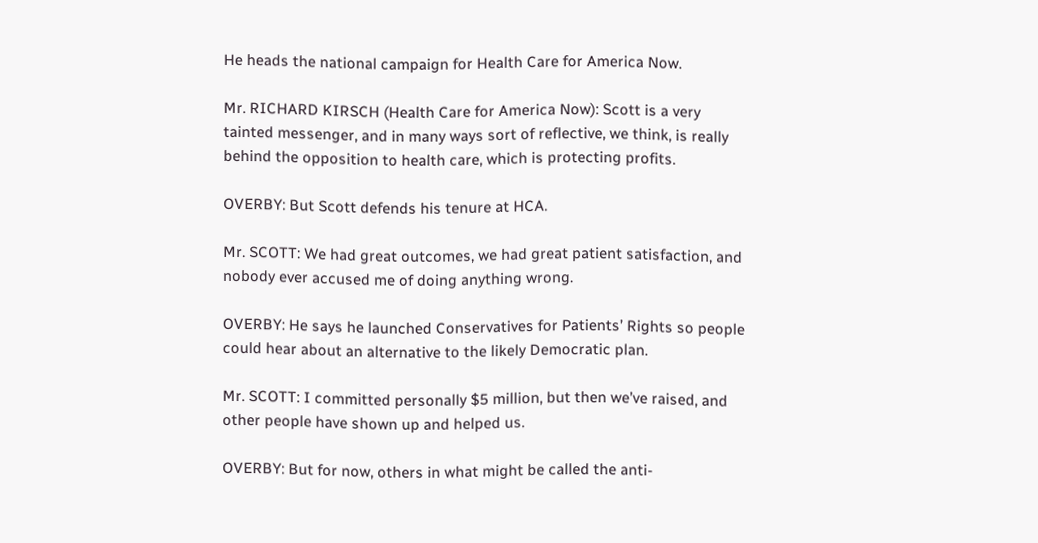He heads the national campaign for Health Care for America Now.

Mr. RICHARD KIRSCH (Health Care for America Now): Scott is a very tainted messenger, and in many ways sort of reflective, we think, is really behind the opposition to health care, which is protecting profits.

OVERBY: But Scott defends his tenure at HCA.

Mr. SCOTT: We had great outcomes, we had great patient satisfaction, and nobody ever accused me of doing anything wrong.

OVERBY: He says he launched Conservatives for Patients’ Rights so people could hear about an alternative to the likely Democratic plan.

Mr. SCOTT: I committed personally $5 million, but then we’ve raised, and other people have shown up and helped us.

OVERBY: But for now, others in what might be called the anti-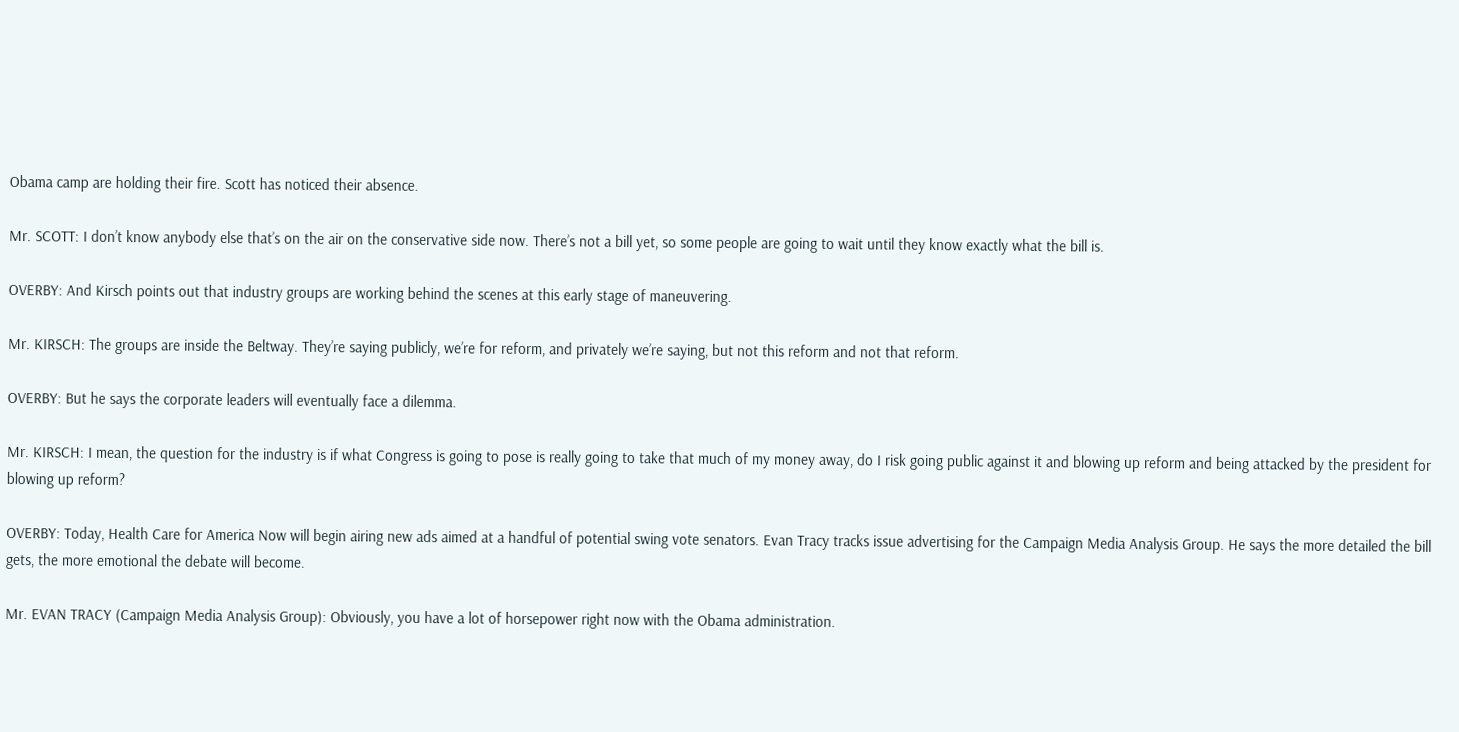Obama camp are holding their fire. Scott has noticed their absence.

Mr. SCOTT: I don’t know anybody else that’s on the air on the conservative side now. There’s not a bill yet, so some people are going to wait until they know exactly what the bill is.

OVERBY: And Kirsch points out that industry groups are working behind the scenes at this early stage of maneuvering.

Mr. KIRSCH: The groups are inside the Beltway. They’re saying publicly, we’re for reform, and privately we’re saying, but not this reform and not that reform.

OVERBY: But he says the corporate leaders will eventually face a dilemma.

Mr. KIRSCH: I mean, the question for the industry is if what Congress is going to pose is really going to take that much of my money away, do I risk going public against it and blowing up reform and being attacked by the president for blowing up reform?

OVERBY: Today, Health Care for America Now will begin airing new ads aimed at a handful of potential swing vote senators. Evan Tracy tracks issue advertising for the Campaign Media Analysis Group. He says the more detailed the bill gets, the more emotional the debate will become.

Mr. EVAN TRACY (Campaign Media Analysis Group): Obviously, you have a lot of horsepower right now with the Obama administration.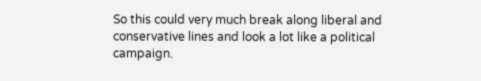So this could very much break along liberal and conservative lines and look a lot like a political campaign.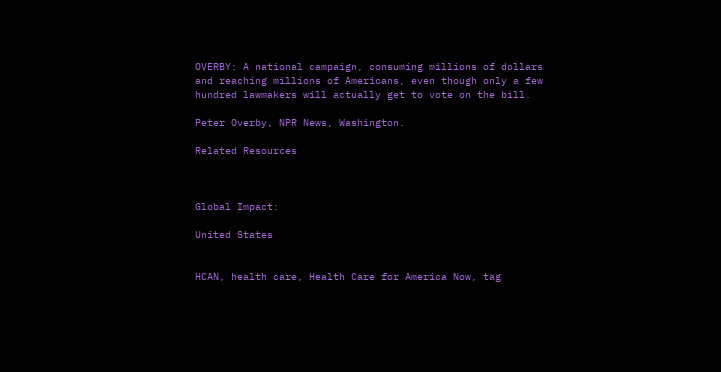OVERBY: A national campaign, consuming millions of dollars and reaching millions of Americans, even though only a few hundred lawmakers will actually get to vote on the bill.

Peter Overby, NPR News, Washington.

Related Resources



Global Impact:

United States


HCAN, health care, Health Care for America Now, tag